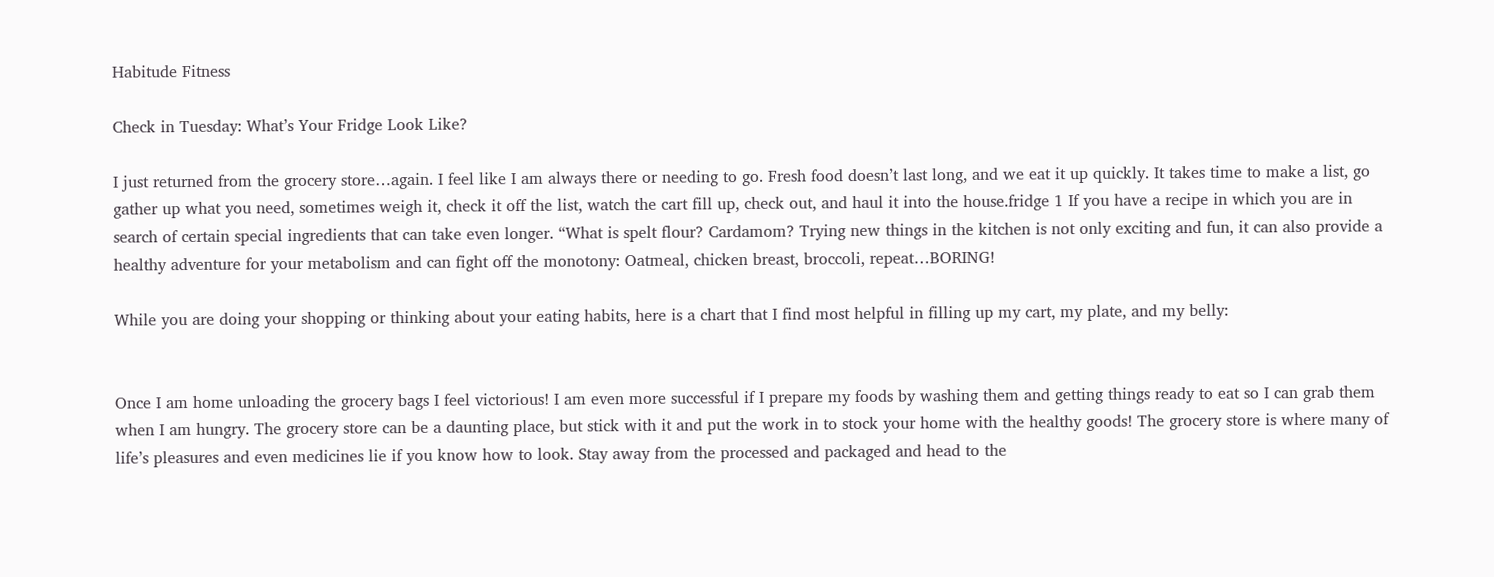Habitude Fitness

Check in Tuesday: What’s Your Fridge Look Like?

I just returned from the grocery store…again. I feel like I am always there or needing to go. Fresh food doesn’t last long, and we eat it up quickly. It takes time to make a list, go gather up what you need, sometimes weigh it, check it off the list, watch the cart fill up, check out, and haul it into the house.fridge 1 If you have a recipe in which you are in search of certain special ingredients that can take even longer. “What is spelt flour? Cardamom? Trying new things in the kitchen is not only exciting and fun, it can also provide a healthy adventure for your metabolism and can fight off the monotony: Oatmeal, chicken breast, broccoli, repeat…BORING!

While you are doing your shopping or thinking about your eating habits, here is a chart that I find most helpful in filling up my cart, my plate, and my belly:


Once I am home unloading the grocery bags I feel victorious! I am even more successful if I prepare my foods by washing them and getting things ready to eat so I can grab them when I am hungry. The grocery store can be a daunting place, but stick with it and put the work in to stock your home with the healthy goods! The grocery store is where many of life’s pleasures and even medicines lie if you know how to look. Stay away from the processed and packaged and head to the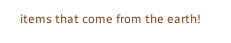items that come from the earth!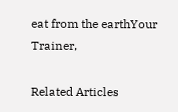eat from the earthYour Trainer,

Related Articles